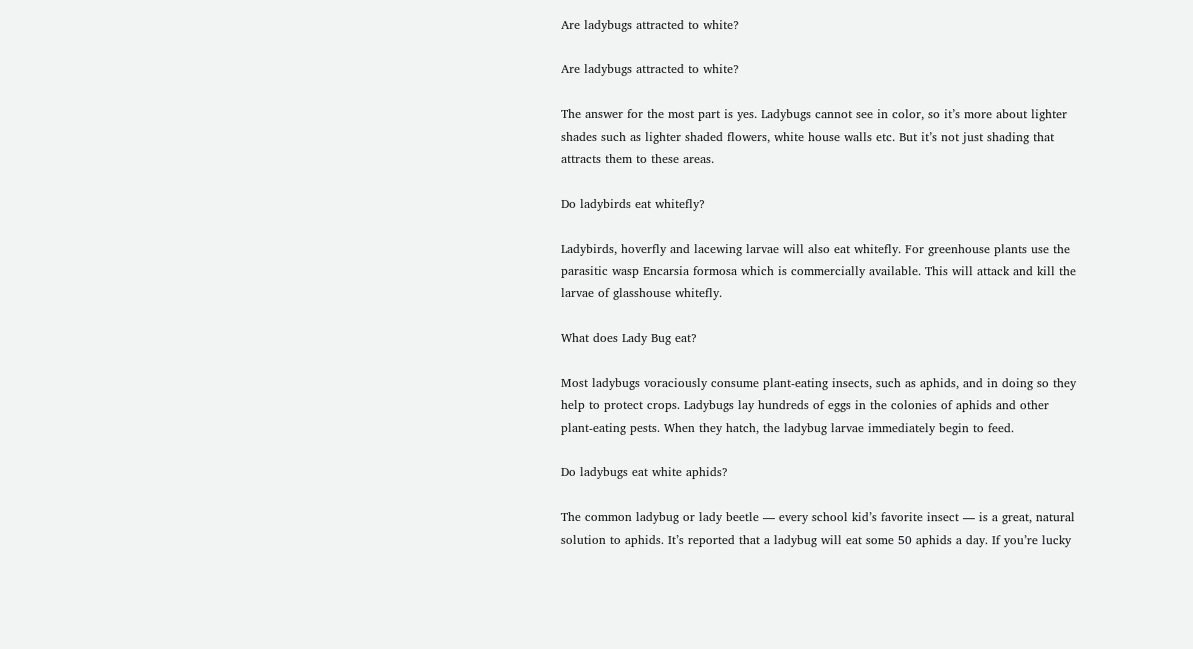Are ladybugs attracted to white?

Are ladybugs attracted to white?

The answer for the most part is yes. Ladybugs cannot see in color, so it’s more about lighter shades such as lighter shaded flowers, white house walls etc. But it’s not just shading that attracts them to these areas.

Do ladybirds eat whitefly?

Ladybirds, hoverfly and lacewing larvae will also eat whitefly. For greenhouse plants use the parasitic wasp Encarsia formosa which is commercially available. This will attack and kill the larvae of glasshouse whitefly.

What does Lady Bug eat?

Most ladybugs voraciously consume plant-eating insects, such as aphids, and in doing so they help to protect crops. Ladybugs lay hundreds of eggs in the colonies of aphids and other plant-eating pests. When they hatch, the ladybug larvae immediately begin to feed.

Do ladybugs eat white aphids?

The common ladybug or lady beetle — every school kid’s favorite insect — is a great, natural solution to aphids. It’s reported that a ladybug will eat some 50 aphids a day. If you’re lucky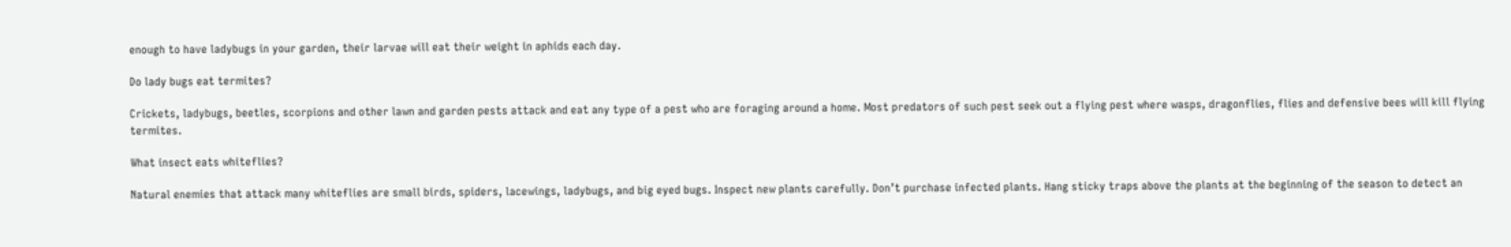enough to have ladybugs in your garden, their larvae will eat their weight in aphids each day.

Do lady bugs eat termites?

Crickets, ladybugs, beetles, scorpions and other lawn and garden pests attack and eat any type of a pest who are foraging around a home. Most predators of such pest seek out a flying pest where wasps, dragonflies, flies and defensive bees will kill flying termites.

What insect eats whiteflies?

Natural enemies that attack many whiteflies are small birds, spiders, lacewings, ladybugs, and big eyed bugs. Inspect new plants carefully. Don’t purchase infected plants. Hang sticky traps above the plants at the beginning of the season to detect an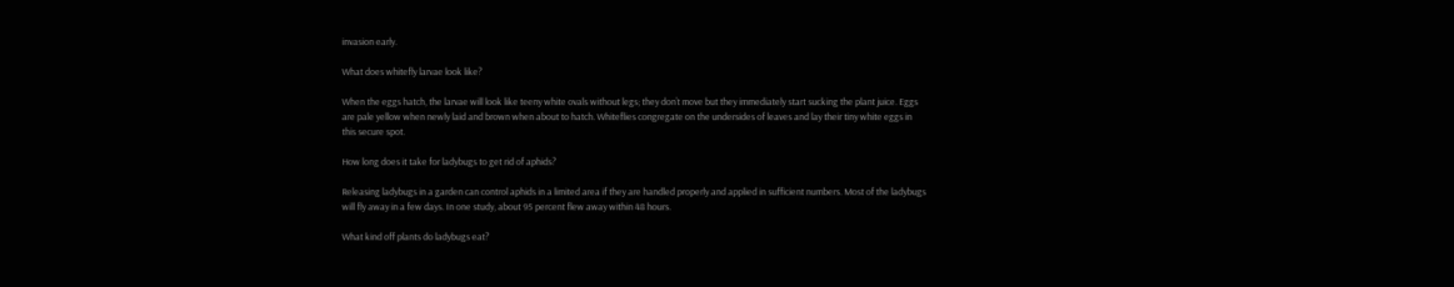invasion early.

What does whitefly larvae look like?

When the eggs hatch, the larvae will look like teeny white ovals without legs; they don’t move but they immediately start sucking the plant juice. Eggs are pale yellow when newly laid and brown when about to hatch. Whiteflies congregate on the undersides of leaves and lay their tiny white eggs in this secure spot.

How long does it take for ladybugs to get rid of aphids?

Releasing ladybugs in a garden can control aphids in a limited area if they are handled properly and applied in sufficient numbers. Most of the ladybugs will fly away in a few days. In one study, about 95 percent flew away within 48 hours.

What kind off plants do ladybugs eat?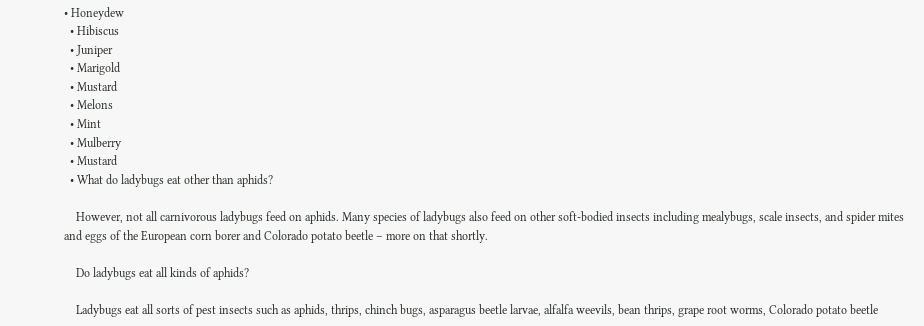• Honeydew
  • Hibiscus
  • Juniper
  • Marigold
  • Mustard
  • Melons
  • Mint
  • Mulberry
  • Mustard
  • What do ladybugs eat other than aphids?

    However, not all carnivorous ladybugs feed on aphids. Many species of ladybugs also feed on other soft‐bodied insects including mealybugs, scale insects, and spider mites and eggs of the European corn borer and Colorado potato beetle – more on that shortly.

    Do ladybugs eat all kinds of aphids?

    Ladybugs eat all sorts of pest insects such as aphids, thrips, chinch bugs, asparagus beetle larvae, alfalfa weevils, bean thrips, grape root worms, Colorado potato beetle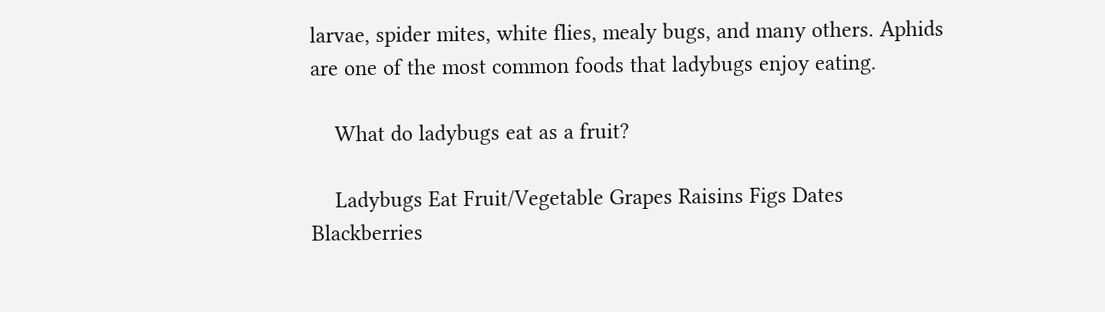larvae, spider mites, white flies, mealy bugs, and many others. Aphids are one of the most common foods that ladybugs enjoy eating.

    What do ladybugs eat as a fruit?

    Ladybugs Eat Fruit/Vegetable Grapes Raisins Figs Dates Blackberries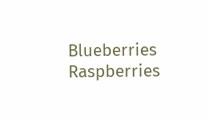Blueberries Raspberries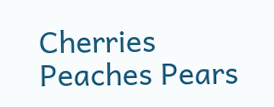Cherries Peaches Pears